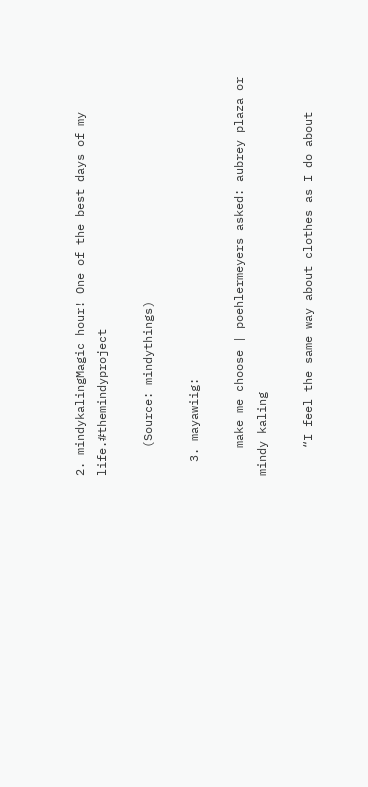2. mindykalingMagic hour! One of the best days of my life.#themindyproject

    (Source: mindythings)

  3. mayawiig:

    make me choose | poehlermeyers asked: aubrey plaza or mindy kaling

    “I feel the same way about clothes as I do about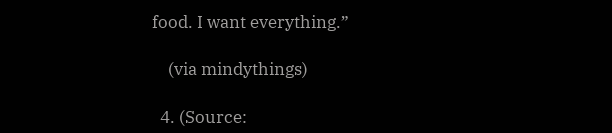food. I want everything.”

    (via mindythings)

  4. (Source: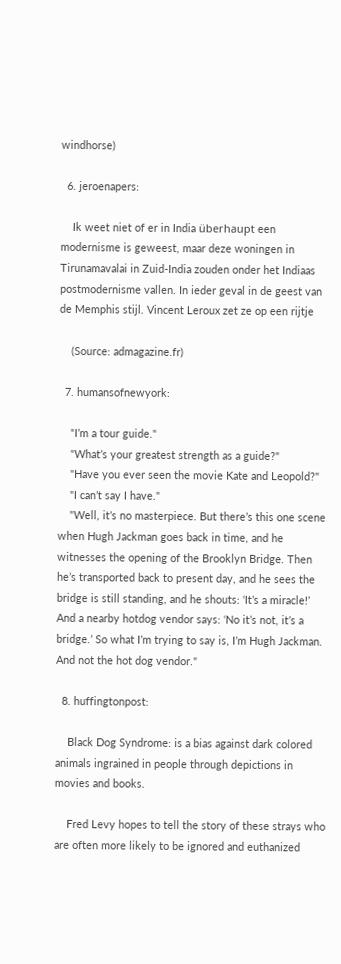windhorse)

  6. jeroenapers:

    Ik weet niet of er in India überhaupt een modernisme is geweest, maar deze woningen in Tirunamavalai in Zuid-India zouden onder het Indiaas postmodernisme vallen. In ieder geval in de geest van de Memphis stijl. Vincent Leroux zet ze op een rijtje

    (Source: admagazine.fr)

  7. humansofnewyork:

    "I’m a tour guide."
    "What’s your greatest strength as a guide?"
    "Have you ever seen the movie Kate and Leopold?"
    "I can’t say I have."
    "Well, it’s no masterpiece. But there’s this one scene when Hugh Jackman goes back in time, and he witnesses the opening of the Brooklyn Bridge. Then he’s transported back to present day, and he sees the bridge is still standing, and he shouts: ‘It’s a miracle!’ And a nearby hotdog vendor says: ‘No it’s not, it’s a bridge.’ So what I’m trying to say is, I’m Hugh Jackman. And not the hot dog vendor."

  8. huffingtonpost:

    Black Dog Syndrome: is a bias against dark colored animals ingrained in people through depictions in movies and books.

    Fred Levy hopes to tell the story of these strays who are often more likely to be ignored and euthanized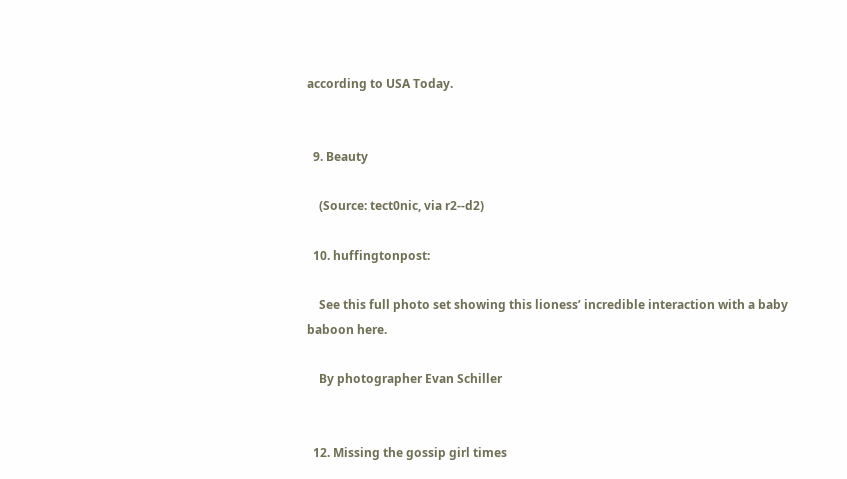according to USA Today.


  9. Beauty

    (Source: tect0nic, via r2--d2)

  10. huffingtonpost:

    See this full photo set showing this lioness’ incredible interaction with a baby baboon here.

    By photographer Evan Schiller


  12. Missing the gossip girl times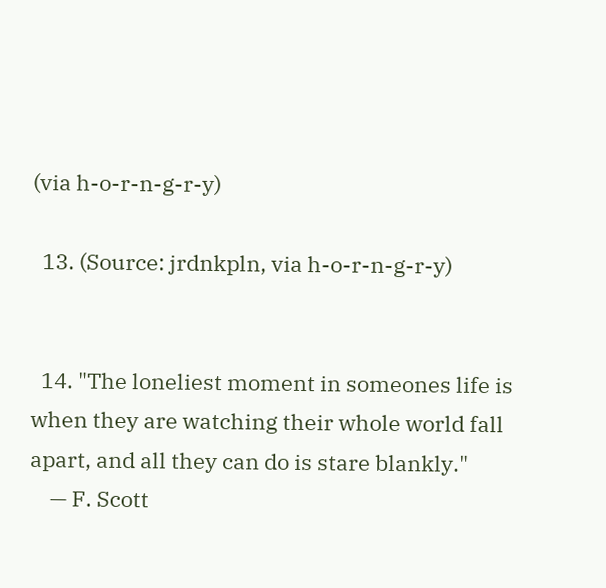(via h-o-r-n-g-r-y)

  13. (Source: jrdnkpln, via h-o-r-n-g-r-y)


  14. "The loneliest moment in someones life is when they are watching their whole world fall apart, and all they can do is stare blankly."
    — F. Scott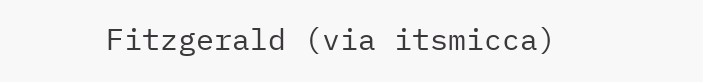Fitzgerald (via itsmicca)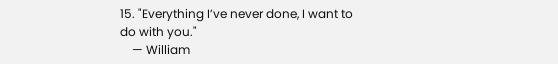15. "Everything I’ve never done, I want to do with you."
    — William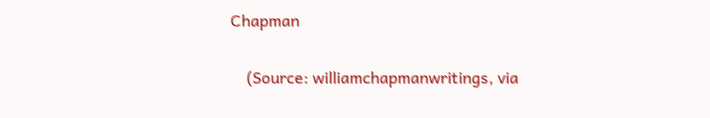Chapman

    (Source: williamchapmanwritings, via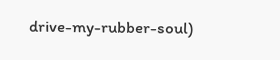drive-my-rubber-soul)